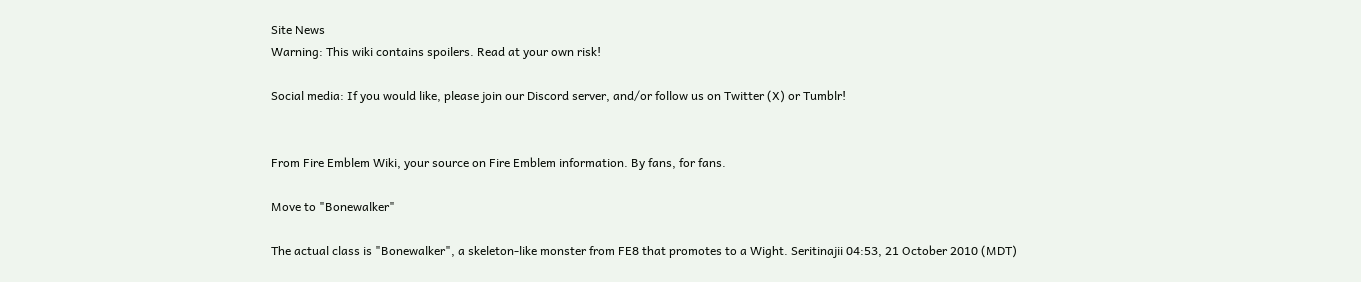Site News
Warning: This wiki contains spoilers. Read at your own risk!

Social media: If you would like, please join our Discord server, and/or follow us on Twitter (X) or Tumblr!


From Fire Emblem Wiki, your source on Fire Emblem information. By fans, for fans.

Move to "Bonewalker"

The actual class is "Bonewalker", a skeleton-like monster from FE8 that promotes to a Wight. Seritinajii 04:53, 21 October 2010 (MDT)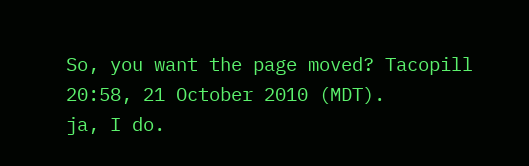So, you want the page moved? Tacopill 20:58, 21 October 2010 (MDT).
ja, I do.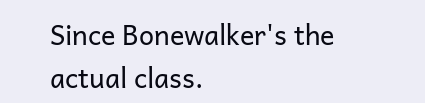Since Bonewalker's the actual class.